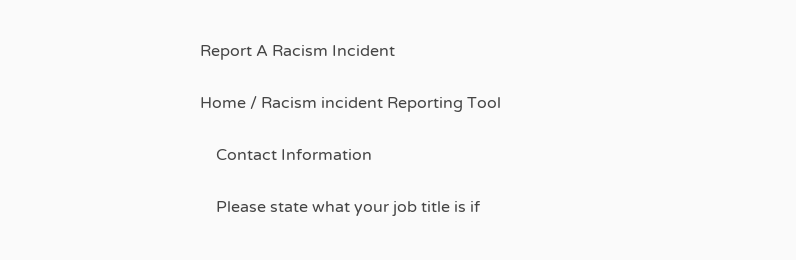Report A Racism Incident

Home / Racism incident Reporting Tool

    Contact Information

    Please state what your job title is if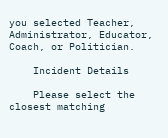you selected Teacher, Administrator, Educator, Coach, or Politician.

    Incident Details

    Please select the closest matching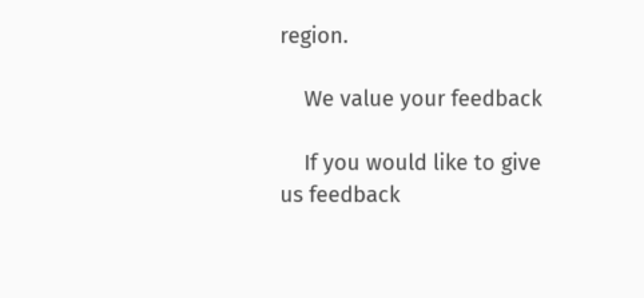region.

    We value your feedback

    If you would like to give us feedback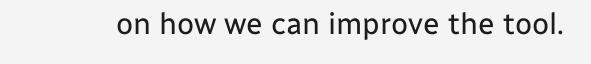on how we can improve the tool.